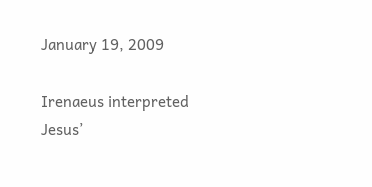January 19, 2009

Irenaeus interpreted Jesus’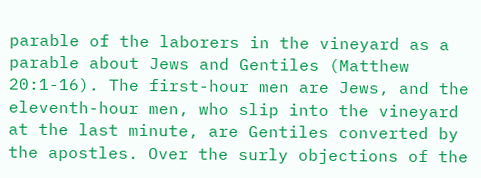parable of the laborers in the vineyard as a parable about Jews and Gentiles (Matthew 20:1-16). The first-hour men are Jews, and the eleventh-hour men, who slip into the vineyard at the last minute, are Gentiles converted by the apostles. Over the surly objections of the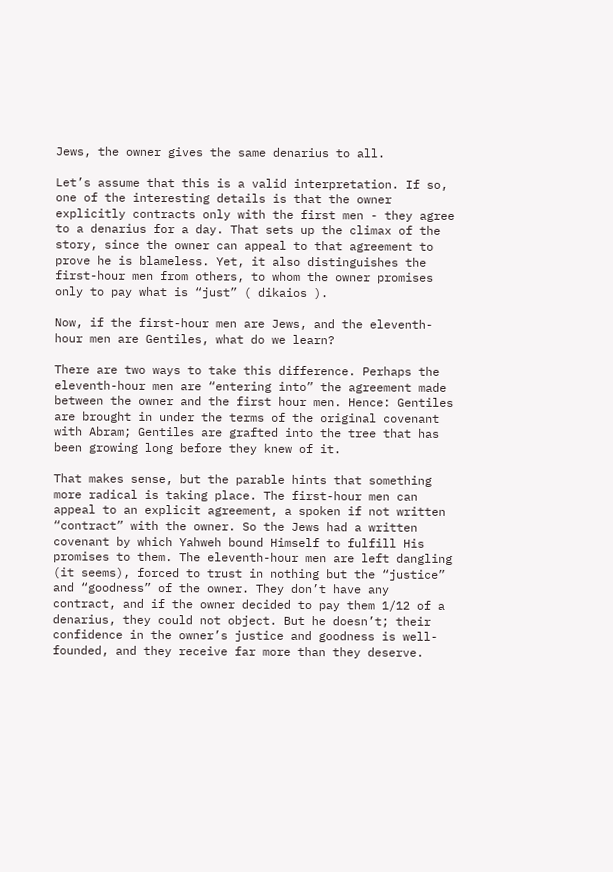Jews, the owner gives the same denarius to all.

Let’s assume that this is a valid interpretation. If so, one of the interesting details is that the owner explicitly contracts only with the first men - they agree to a denarius for a day. That sets up the climax of the story, since the owner can appeal to that agreement to prove he is blameless. Yet, it also distinguishes the first-hour men from others, to whom the owner promises only to pay what is “just” ( dikaios ).

Now, if the first-hour men are Jews, and the eleventh-hour men are Gentiles, what do we learn?

There are two ways to take this difference. Perhaps the eleventh-hour men are “entering into” the agreement made between the owner and the first hour men. Hence: Gentiles are brought in under the terms of the original covenant with Abram; Gentiles are grafted into the tree that has been growing long before they knew of it.

That makes sense, but the parable hints that something more radical is taking place. The first-hour men can appeal to an explicit agreement, a spoken if not written “contract” with the owner. So the Jews had a written covenant by which Yahweh bound Himself to fulfill His promises to them. The eleventh-hour men are left dangling (it seems), forced to trust in nothing but the “justice” and “goodness” of the owner. They don’t have any contract, and if the owner decided to pay them 1/12 of a denarius, they could not object. But he doesn’t; their confidence in the owner’s justice and goodness is well-founded, and they receive far more than they deserve.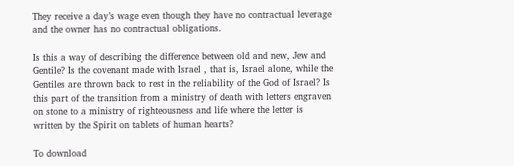They receive a day’s wage even though they have no contractual leverage and the owner has no contractual obligations.

Is this a way of describing the difference between old and new, Jew and Gentile? Is the covenant made with Israel , that is, Israel alone, while the Gentiles are thrown back to rest in the reliability of the God of Israel? Is this part of the transition from a ministry of death with letters engraven on stone to a ministry of righteousness and life where the letter is written by the Spirit on tablets of human hearts?

To download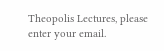Theopolis Lectures, please enter your email.